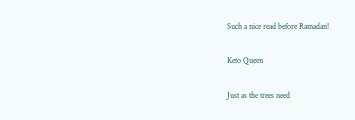Such a nice read before Ramadan!

Keto Queen

Just as the trees need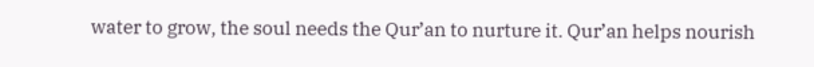water to grow, the soul needs the Qur’an to nurture it. Qur’an helps nourish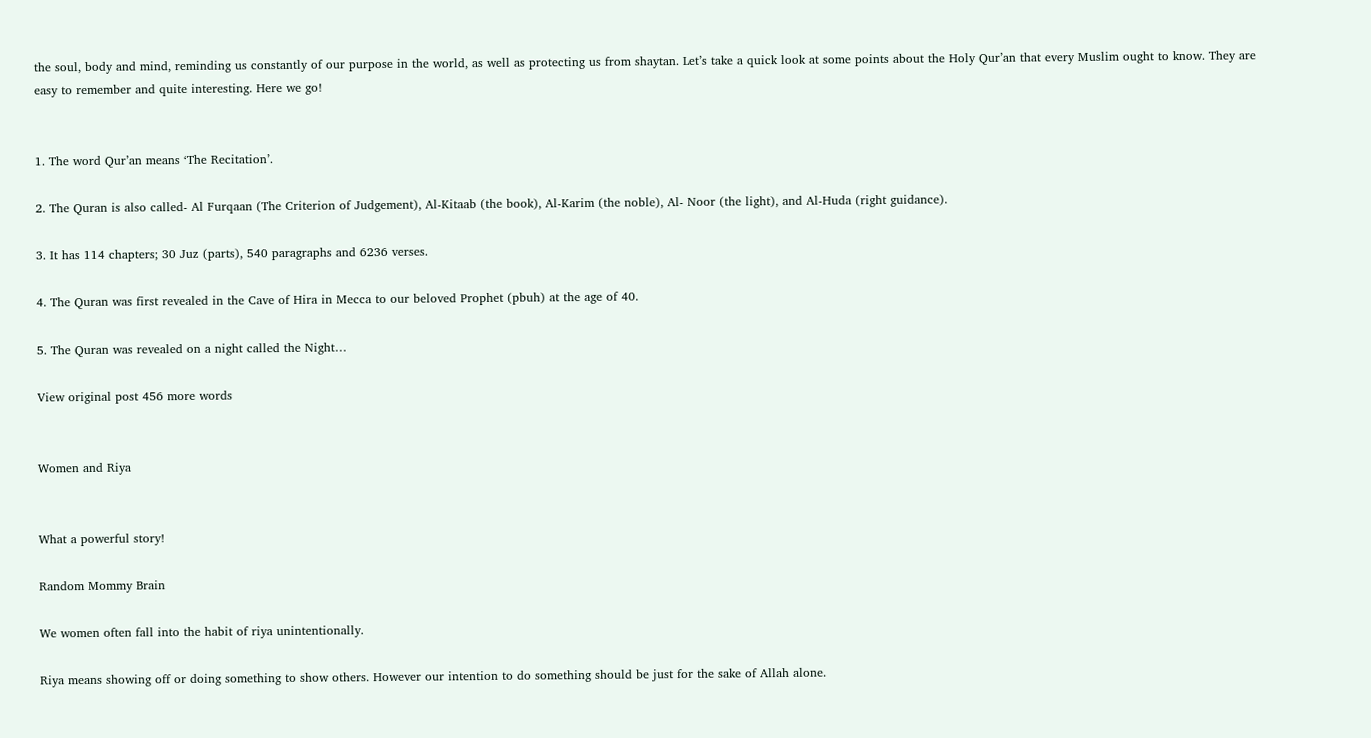the soul, body and mind, reminding us constantly of our purpose in the world, as well as protecting us from shaytan. Let’s take a quick look at some points about the Holy Qur’an that every Muslim ought to know. They are easy to remember and quite interesting. Here we go!


1. The word Qur’an means ‘The Recitation’.

2. The Quran is also called- Al Furqaan (The Criterion of Judgement), Al-Kitaab (the book), Al-Karim (the noble), Al- Noor (the light), and Al-Huda (right guidance).

3. It has 114 chapters; 30 Juz (parts), 540 paragraphs and 6236 verses.

4. The Quran was first revealed in the Cave of Hira in Mecca to our beloved Prophet (pbuh) at the age of 40.

5. The Quran was revealed on a night called the Night…

View original post 456 more words


Women and Riya


What a powerful story!

Random Mommy Brain

We women often fall into the habit of riya unintentionally.

Riya means showing off or doing something to show others. However our intention to do something should be just for the sake of Allah alone.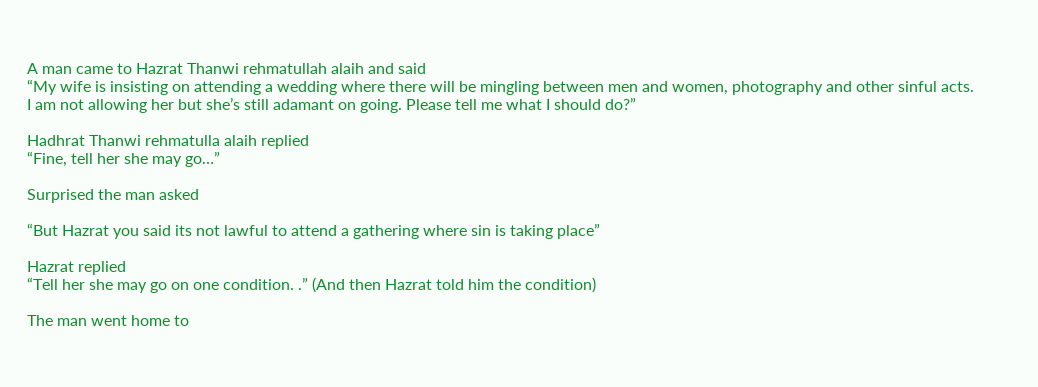A man came to Hazrat Thanwi rehmatullah alaih and said
“My wife is insisting on attending a wedding where there will be mingling between men and women, photography and other sinful acts. I am not allowing her but she’s still adamant on going. Please tell me what I should do?”

Hadhrat Thanwi rehmatulla alaih replied
“Fine, tell her she may go…”

Surprised the man asked

“But Hazrat you said its not lawful to attend a gathering where sin is taking place”

Hazrat replied
“Tell her she may go on one condition. .” (And then Hazrat told him the condition)

The man went home to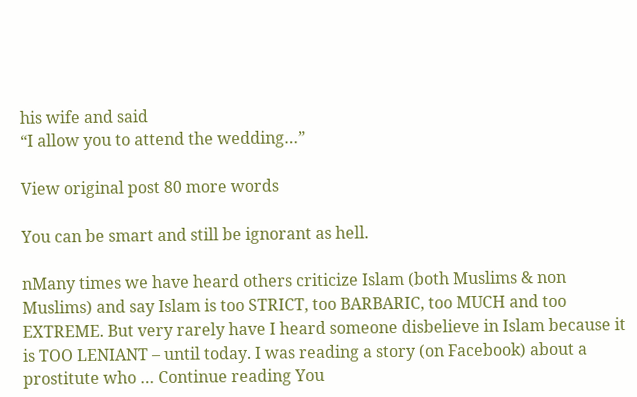his wife and said
“I allow you to attend the wedding…”

View original post 80 more words

You can be smart and still be ignorant as hell.

nMany times we have heard others criticize Islam (both Muslims & non Muslims) and say Islam is too STRICT, too BARBARIC, too MUCH and too EXTREME. But very rarely have I heard someone disbelieve in Islam because it is TOO LENIANT – until today. I was reading a story (on Facebook) about a prostitute who … Continue reading You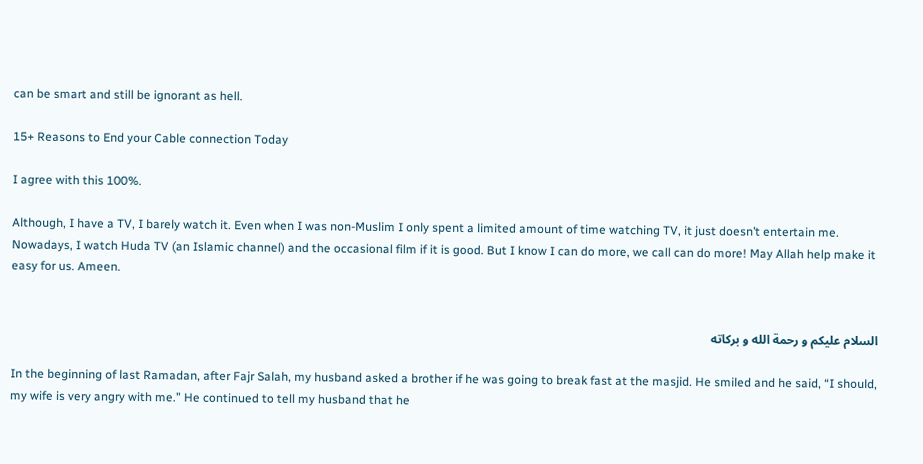can be smart and still be ignorant as hell.

15+ Reasons to End your Cable connection Today

I agree with this 100%.

Although, I have a TV, I barely watch it. Even when I was non-Muslim I only spent a limited amount of time watching TV, it just doesn’t entertain me. Nowadays, I watch Huda TV (an Islamic channel) and the occasional film if it is good. But I know I can do more, we call can do more! May Allah help make it easy for us. Ameen.


السلام عليكم و رحمة الله و بركاته

In the beginning of last Ramadan, after Fajr Salah, my husband asked a brother if he was going to break fast at the masjid. He smiled and he said, “I should, my wife is very angry with me.” He continued to tell my husband that he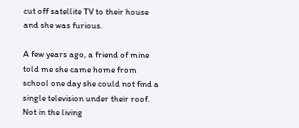cut off satellite TV to their house and she was furious.

A few years ago, a friend of mine told me she came home from school one day she could not find a single television under their roof. Not in the living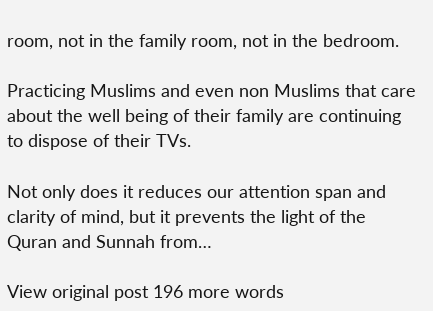room, not in the family room, not in the bedroom.

Practicing Muslims and even non Muslims that care about the well being of their family are continuing to dispose of their TVs.

Not only does it reduces our attention span and clarity of mind, but it prevents the light of the Quran and Sunnah from…

View original post 196 more words